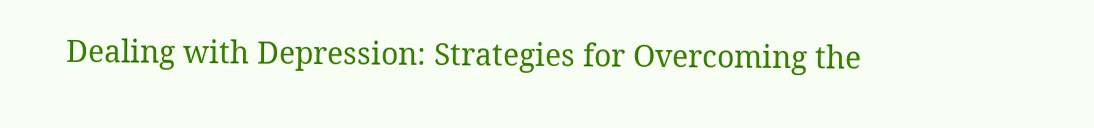Dealing with Depression: Strategies for Overcoming the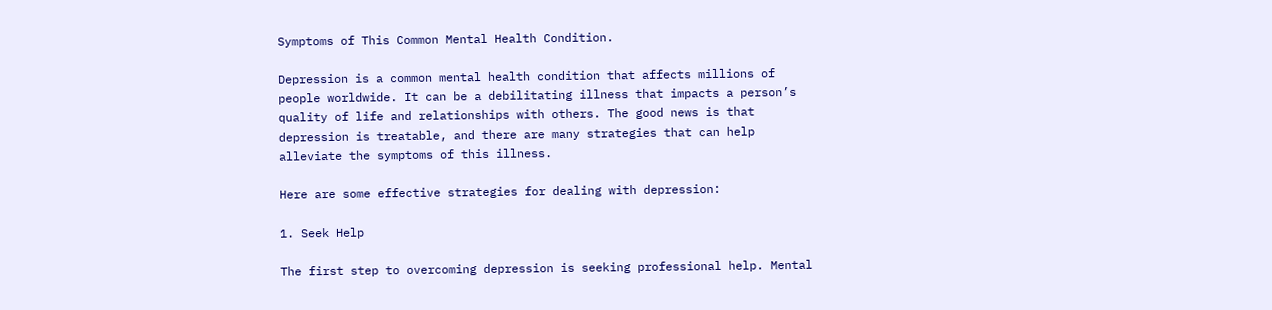Symptoms of This Common Mental Health Condition.

Depression is a common mental health condition that affects millions of people worldwide. It can be a debilitating illness that impacts a person’s quality of life and relationships with others. The good news is that depression is treatable, and there are many strategies that can help alleviate the symptoms of this illness.

Here are some effective strategies for dealing with depression:

1. Seek Help

The first step to overcoming depression is seeking professional help. Mental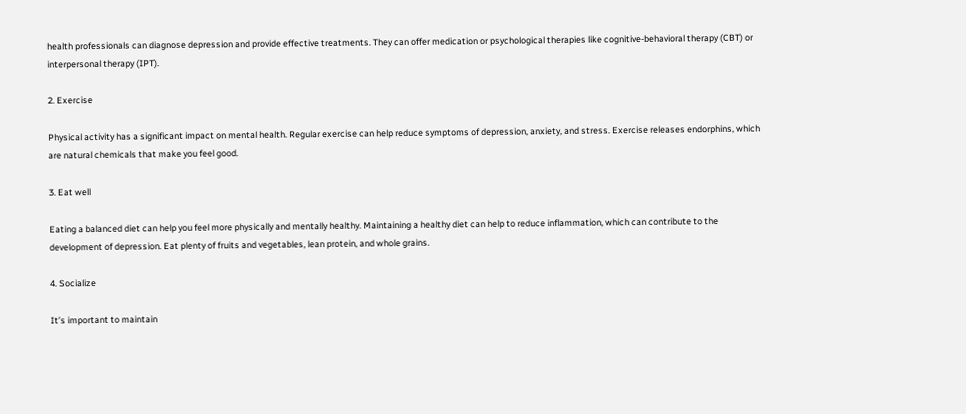health professionals can diagnose depression and provide effective treatments. They can offer medication or psychological therapies like cognitive-behavioral therapy (CBT) or interpersonal therapy (IPT).

2. Exercise

Physical activity has a significant impact on mental health. Regular exercise can help reduce symptoms of depression, anxiety, and stress. Exercise releases endorphins, which are natural chemicals that make you feel good.

3. Eat well

Eating a balanced diet can help you feel more physically and mentally healthy. Maintaining a healthy diet can help to reduce inflammation, which can contribute to the development of depression. Eat plenty of fruits and vegetables, lean protein, and whole grains.

4. Socialize

It’s important to maintain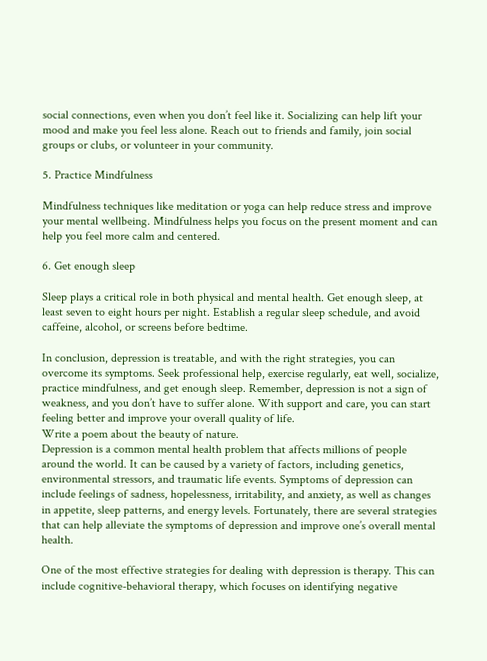social connections, even when you don’t feel like it. Socializing can help lift your mood and make you feel less alone. Reach out to friends and family, join social groups or clubs, or volunteer in your community.

5. Practice Mindfulness

Mindfulness techniques like meditation or yoga can help reduce stress and improve your mental wellbeing. Mindfulness helps you focus on the present moment and can help you feel more calm and centered.

6. Get enough sleep

Sleep plays a critical role in both physical and mental health. Get enough sleep, at least seven to eight hours per night. Establish a regular sleep schedule, and avoid caffeine, alcohol, or screens before bedtime.

In conclusion, depression is treatable, and with the right strategies, you can overcome its symptoms. Seek professional help, exercise regularly, eat well, socialize, practice mindfulness, and get enough sleep. Remember, depression is not a sign of weakness, and you don’t have to suffer alone. With support and care, you can start feeling better and improve your overall quality of life.
Write a poem about the beauty of nature.
Depression is a common mental health problem that affects millions of people around the world. It can be caused by a variety of factors, including genetics, environmental stressors, and traumatic life events. Symptoms of depression can include feelings of sadness, hopelessness, irritability, and anxiety, as well as changes in appetite, sleep patterns, and energy levels. Fortunately, there are several strategies that can help alleviate the symptoms of depression and improve one’s overall mental health.

One of the most effective strategies for dealing with depression is therapy. This can include cognitive-behavioral therapy, which focuses on identifying negative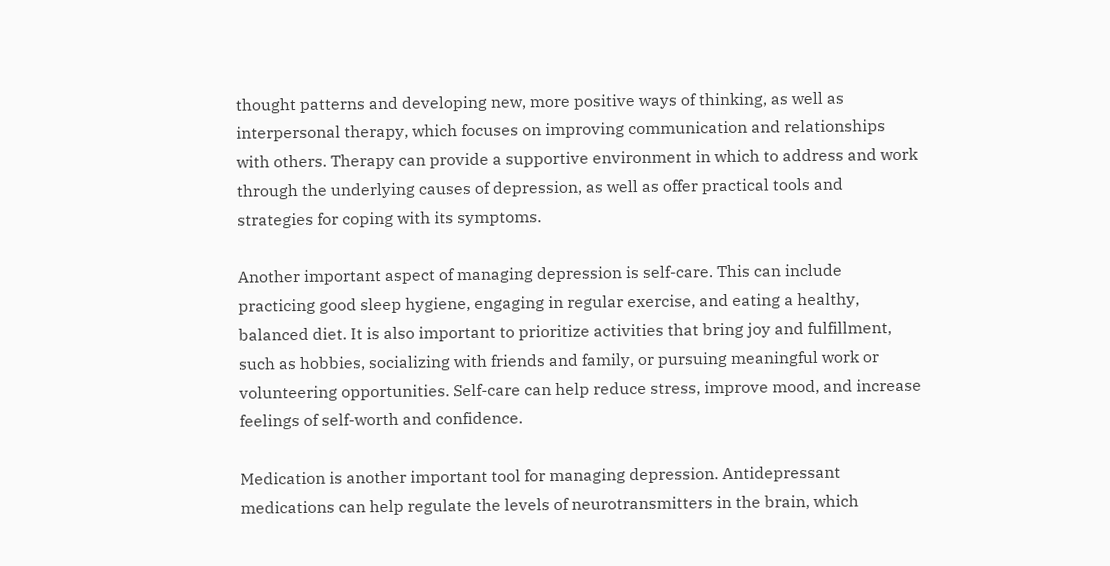thought patterns and developing new, more positive ways of thinking, as well as interpersonal therapy, which focuses on improving communication and relationships with others. Therapy can provide a supportive environment in which to address and work through the underlying causes of depression, as well as offer practical tools and strategies for coping with its symptoms.

Another important aspect of managing depression is self-care. This can include practicing good sleep hygiene, engaging in regular exercise, and eating a healthy, balanced diet. It is also important to prioritize activities that bring joy and fulfillment, such as hobbies, socializing with friends and family, or pursuing meaningful work or volunteering opportunities. Self-care can help reduce stress, improve mood, and increase feelings of self-worth and confidence.

Medication is another important tool for managing depression. Antidepressant medications can help regulate the levels of neurotransmitters in the brain, which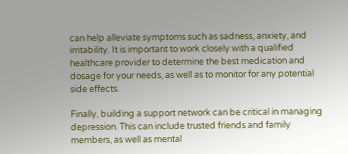can help alleviate symptoms such as sadness, anxiety, and irritability. It is important to work closely with a qualified healthcare provider to determine the best medication and dosage for your needs, as well as to monitor for any potential side effects.

Finally, building a support network can be critical in managing depression. This can include trusted friends and family members, as well as mental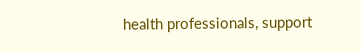health professionals, support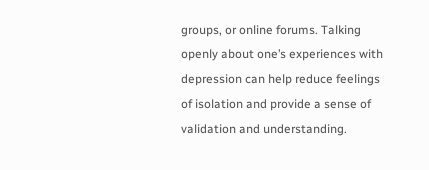groups, or online forums. Talking openly about one’s experiences with depression can help reduce feelings of isolation and provide a sense of validation and understanding.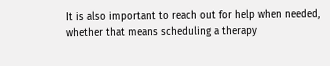It is also important to reach out for help when needed, whether that means scheduling a therapy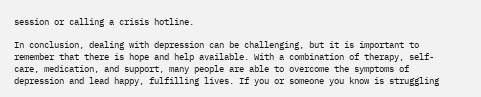session or calling a crisis hotline.

In conclusion, dealing with depression can be challenging, but it is important to remember that there is hope and help available. With a combination of therapy, self-care, medication, and support, many people are able to overcome the symptoms of depression and lead happy, fulfilling lives. If you or someone you know is struggling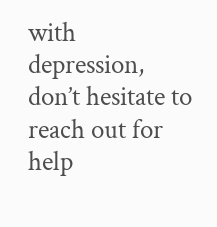with depression, don’t hesitate to reach out for help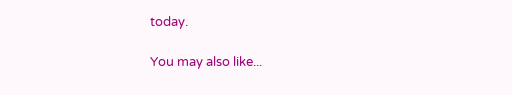today.

You may also like...